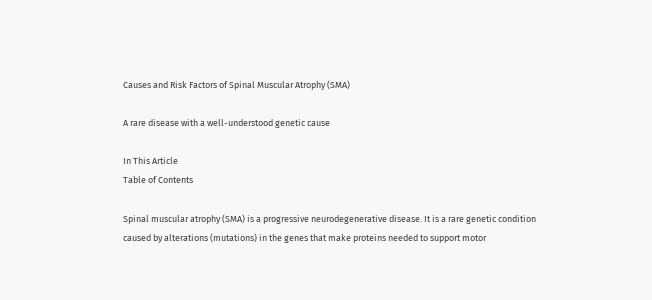Causes and Risk Factors of Spinal Muscular Atrophy (SMA)

A rare disease with a well-understood genetic cause

In This Article
Table of Contents

Spinal muscular atrophy (SMA) is a progressive neurodegenerative disease. It is a rare genetic condition caused by alterations (mutations) in the genes that make proteins needed to support motor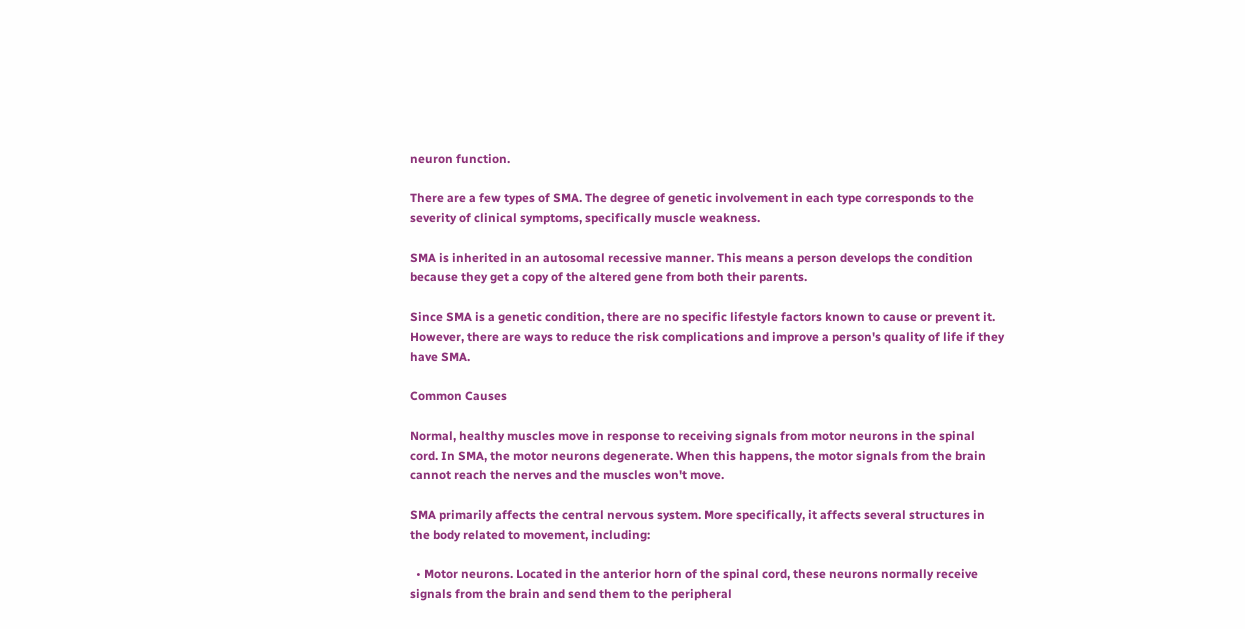neuron function.

There are a few types of SMA. The degree of genetic involvement in each type corresponds to the severity of clinical symptoms, specifically muscle weakness.

SMA is inherited in an autosomal recessive manner. This means a person develops the condition because they get a copy of the altered gene from both their parents.

Since SMA is a genetic condition, there are no specific lifestyle factors known to cause or prevent it. However, there are ways to reduce the risk complications and improve a person's quality of life if they have SMA.

Common Causes

Normal, healthy muscles move in response to receiving signals from motor neurons in the spinal cord. In SMA, the motor neurons degenerate. When this happens, the motor signals from the brain cannot reach the nerves and the muscles won't move.

SMA primarily affects the central nervous system. More specifically, it affects several structures in the body related to movement, including:

  • Motor neurons. Located in the anterior horn of the spinal cord, these neurons normally receive signals from the brain and send them to the peripheral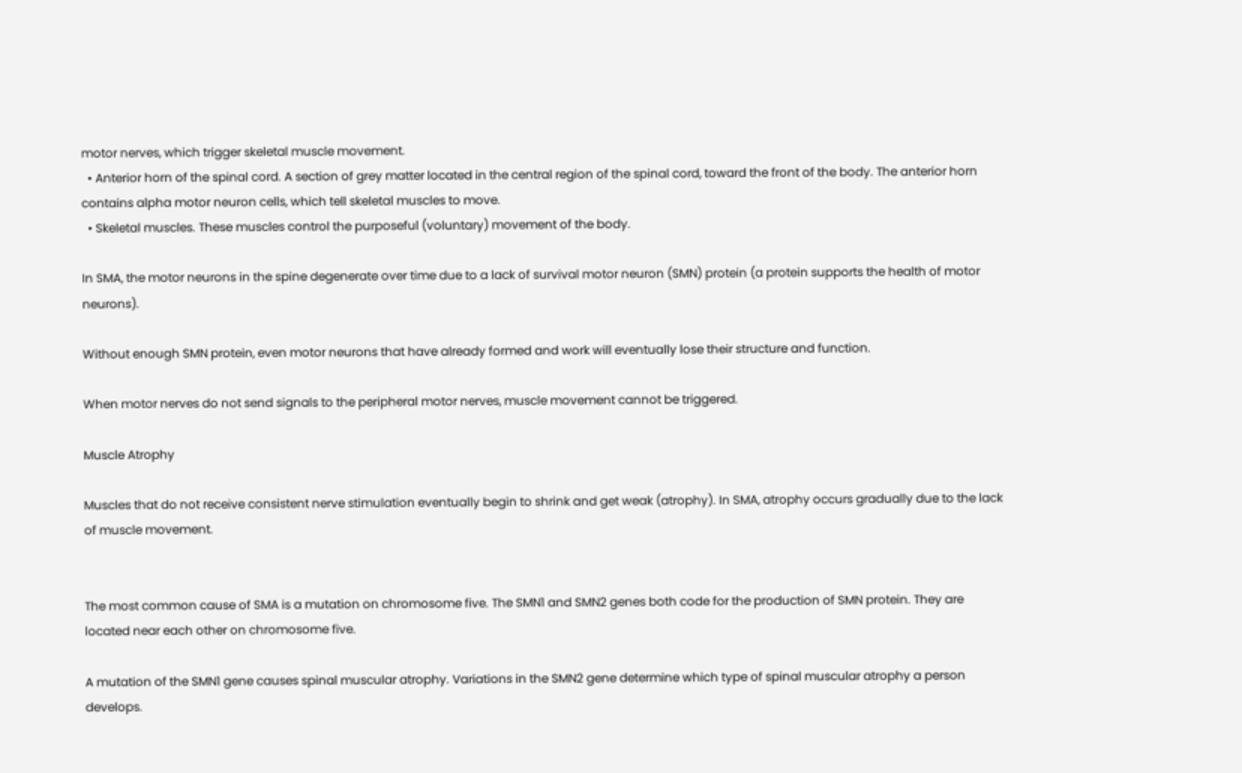motor nerves, which trigger skeletal muscle movement.
  • Anterior horn of the spinal cord. A section of grey matter located in the central region of the spinal cord, toward the front of the body. The anterior horn contains alpha motor neuron cells, which tell skeletal muscles to move.
  • Skeletal muscles. These muscles control the purposeful (voluntary) movement of the body.

In SMA, the motor neurons in the spine degenerate over time due to a lack of survival motor neuron (SMN) protein (a protein supports the health of motor neurons).

Without enough SMN protein, even motor neurons that have already formed and work will eventually lose their structure and function.

When motor nerves do not send signals to the peripheral motor nerves, muscle movement cannot be triggered.

Muscle Atrophy

Muscles that do not receive consistent nerve stimulation eventually begin to shrink and get weak (atrophy). In SMA, atrophy occurs gradually due to the lack of muscle movement.


The most common cause of SMA is a mutation on chromosome five. The SMN1 and SMN2 genes both code for the production of SMN protein. They are located near each other on chromosome five.

A mutation of the SMN1 gene causes spinal muscular atrophy. Variations in the SMN2 gene determine which type of spinal muscular atrophy a person develops.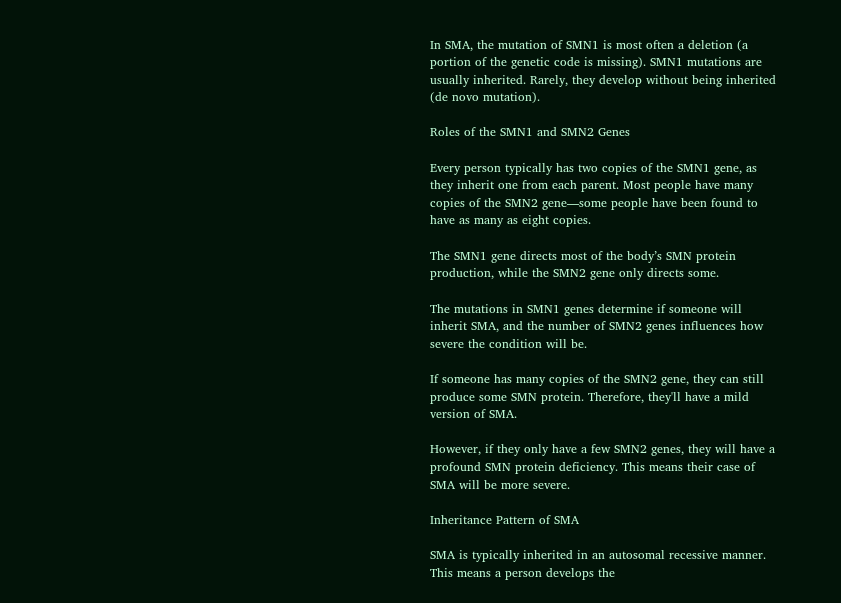In SMA, the mutation of SMN1 is most often a deletion (a portion of the genetic code is missing). SMN1 mutations are usually inherited. Rarely, they develop without being inherited (de novo mutation).

Roles of the SMN1 and SMN2 Genes

Every person typically has two copies of the SMN1 gene, as they inherit one from each parent. Most people have many copies of the SMN2 gene—some people have been found to have as many as eight copies.

The SMN1 gene directs most of the body’s SMN protein production, while the SMN2 gene only directs some.

The mutations in SMN1 genes determine if someone will inherit SMA, and the number of SMN2 genes influences how severe the condition will be.

If someone has many copies of the SMN2 gene, they can still produce some SMN protein. Therefore, they'll have a mild version of SMA.

However, if they only have a few SMN2 genes, they will have a profound SMN protein deficiency. This means their case of SMA will be more severe.

Inheritance Pattern of SMA

SMA is typically inherited in an autosomal recessive manner. This means a person develops the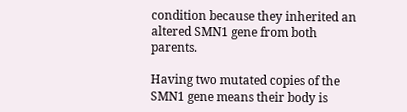condition because they inherited an altered SMN1 gene from both parents.

Having two mutated copies of the SMN1 gene means their body is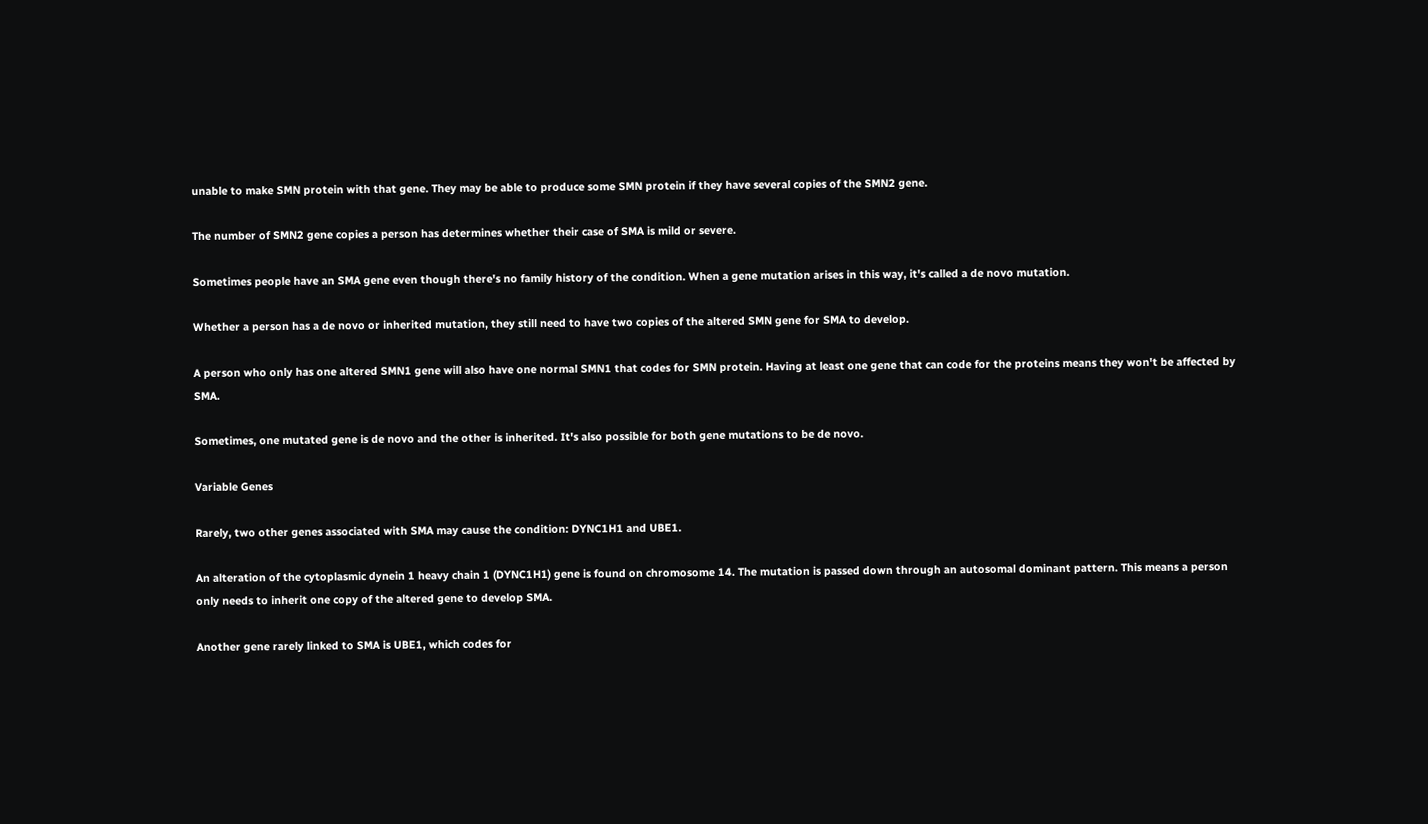unable to make SMN protein with that gene. They may be able to produce some SMN protein if they have several copies of the SMN2 gene.

The number of SMN2 gene copies a person has determines whether their case of SMA is mild or severe.

Sometimes people have an SMA gene even though there's no family history of the condition. When a gene mutation arises in this way, it's called a de novo mutation.

Whether a person has a de novo or inherited mutation, they still need to have two copies of the altered SMN gene for SMA to develop.

A person who only has one altered SMN1 gene will also have one normal SMN1 that codes for SMN protein. Having at least one gene that can code for the proteins means they won't be affected by SMA.

Sometimes, one mutated gene is de novo and the other is inherited. It's also possible for both gene mutations to be de novo.

Variable Genes

Rarely, two other genes associated with SMA may cause the condition: DYNC1H1 and UBE1.

An alteration of the cytoplasmic dynein 1 heavy chain 1 (DYNC1H1) gene is found on chromosome 14. The mutation is passed down through an autosomal dominant pattern. This means a person only needs to inherit one copy of the altered gene to develop SMA.

Another gene rarely linked to SMA is UBE1, which codes for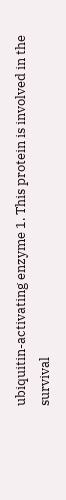ubiquitin-activating enzyme 1. This protein is involved in the survival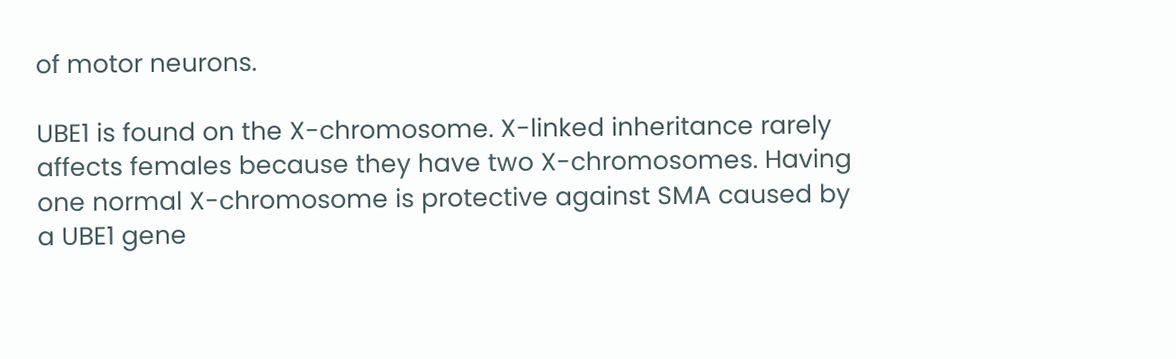of motor neurons.

UBE1 is found on the X-chromosome. X-linked inheritance rarely affects females because they have two X-chromosomes. Having one normal X-chromosome is protective against SMA caused by a UBE1 gene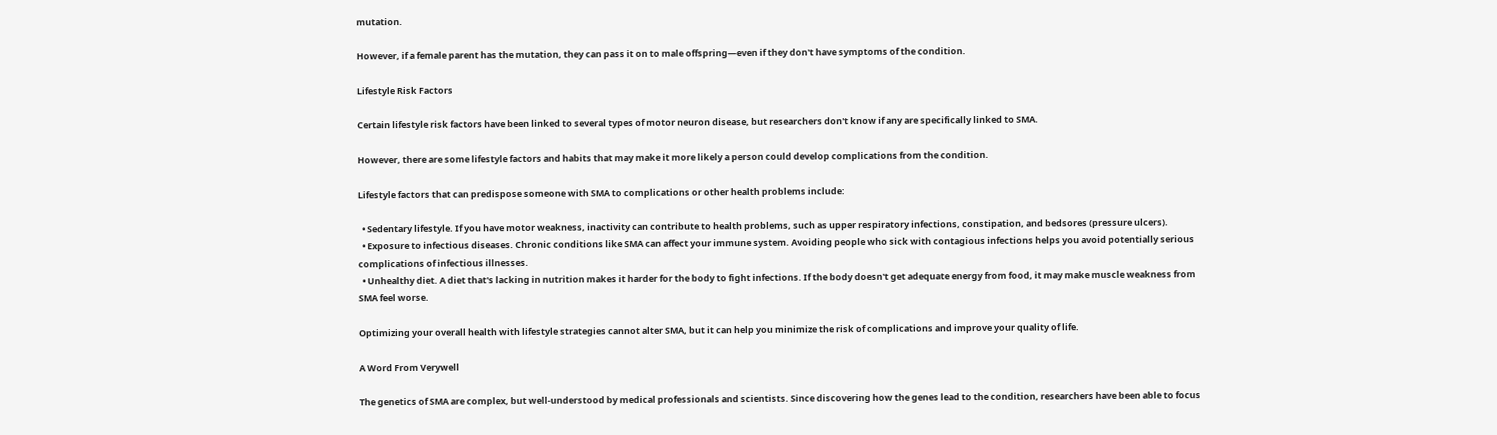mutation.

However, if a female parent has the mutation, they can pass it on to male offspring—even if they don't have symptoms of the condition.

Lifestyle Risk Factors

Certain lifestyle risk factors have been linked to several types of motor neuron disease, but researchers don't know if any are specifically linked to SMA.

However, there are some lifestyle factors and habits that may make it more likely a person could develop complications from the condition.

Lifestyle factors that can predispose someone with SMA to complications or other health problems include:

  • Sedentary lifestyle. If you have motor weakness, inactivity can contribute to health problems, such as upper respiratory infections, constipation, and bedsores (pressure ulcers).
  • Exposure to infectious diseases. Chronic conditions like SMA can affect your immune system. Avoiding people who sick with contagious infections helps you avoid potentially serious complications of infectious illnesses.
  • Unhealthy diet. A diet that's lacking in nutrition makes it harder for the body to fight infections. If the body doesn't get adequate energy from food, it may make muscle weakness from SMA feel worse.

Optimizing your overall health with lifestyle strategies cannot alter SMA, but it can help you minimize the risk of complications and improve your quality of life.

A Word From Verywell

The genetics of SMA are complex, but well-understood by medical professionals and scientists. Since discovering how the genes lead to the condition, researchers have been able to focus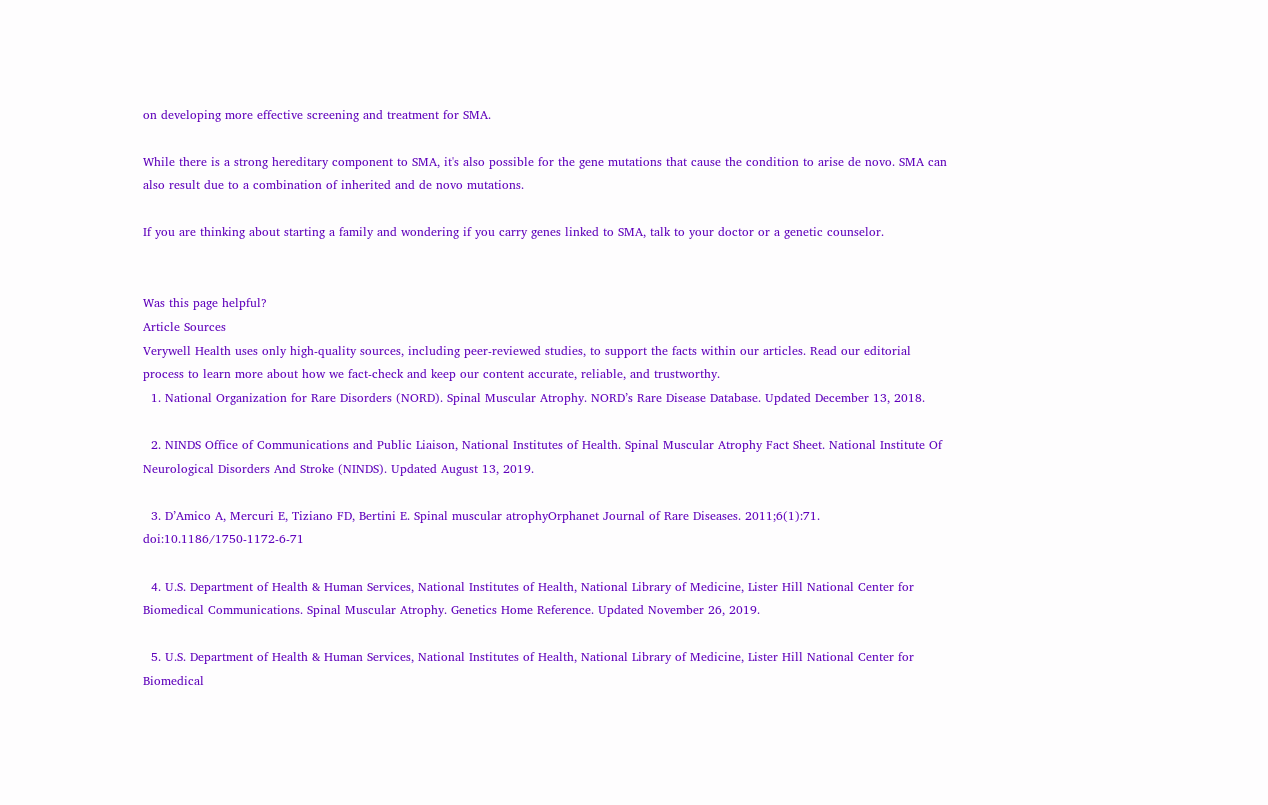on developing more effective screening and treatment for SMA.

While there is a strong hereditary component to SMA, it's also possible for the gene mutations that cause the condition to arise de novo. SMA can also result due to a combination of inherited and de novo mutations.

If you are thinking about starting a family and wondering if you carry genes linked to SMA, talk to your doctor or a genetic counselor.


Was this page helpful?
Article Sources
Verywell Health uses only high-quality sources, including peer-reviewed studies, to support the facts within our articles. Read our editorial process to learn more about how we fact-check and keep our content accurate, reliable, and trustworthy.
  1. National Organization for Rare Disorders (NORD). Spinal Muscular Atrophy. NORD’s Rare Disease Database. Updated December 13, 2018.

  2. NINDS Office of Communications and Public Liaison, National Institutes of Health. Spinal Muscular Atrophy Fact Sheet. National Institute Of Neurological Disorders And Stroke (NINDS). Updated August 13, 2019.

  3. D’Amico A, Mercuri E, Tiziano FD, Bertini E. Spinal muscular atrophyOrphanet Journal of Rare Diseases. 2011;6(1):71. doi:10.1186/1750-1172-6-71

  4. U.S. Department of Health & Human Services, National Institutes of Health, National Library of Medicine, Lister Hill National Center for Biomedical Communications. Spinal Muscular Atrophy. Genetics Home Reference. Updated November 26, 2019.

  5. U.S. Department of Health & Human Services, National Institutes of Health, National Library of Medicine, Lister Hill National Center for Biomedical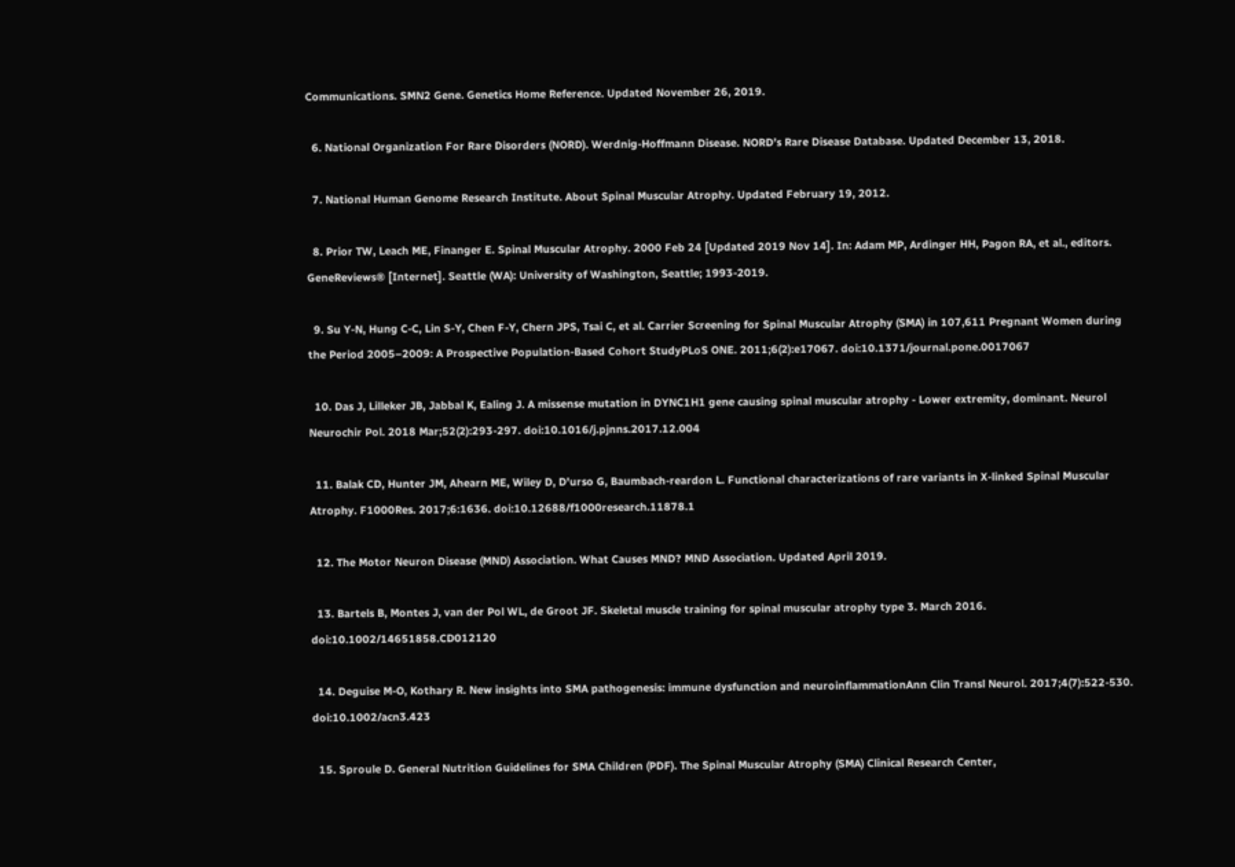Communications. SMN2 Gene. Genetics Home Reference. Updated November 26, 2019.

  6. National Organization For Rare Disorders (NORD). Werdnig-Hoffmann Disease. NORD’s Rare Disease Database. Updated December 13, 2018.

  7. National Human Genome Research Institute. About Spinal Muscular Atrophy. Updated February 19, 2012.

  8. Prior TW, Leach ME, Finanger E. Spinal Muscular Atrophy. 2000 Feb 24 [Updated 2019 Nov 14]. In: Adam MP, Ardinger HH, Pagon RA, et al., editors. GeneReviews® [Internet]. Seattle (WA): University of Washington, Seattle; 1993-2019.

  9. Su Y-N, Hung C-C, Lin S-Y, Chen F-Y, Chern JPS, Tsai C, et al. Carrier Screening for Spinal Muscular Atrophy (SMA) in 107,611 Pregnant Women during the Period 2005–2009: A Prospective Population-Based Cohort StudyPLoS ONE. 2011;6(2):e17067. doi:10.1371/journal.pone.0017067

  10. Das J, Lilleker JB, Jabbal K, Ealing J. A missense mutation in DYNC1H1 gene causing spinal muscular atrophy - Lower extremity, dominant. Neurol Neurochir Pol. 2018 Mar;52(2):293-297. doi:10.1016/j.pjnns.2017.12.004

  11. Balak CD, Hunter JM, Ahearn ME, Wiley D, D'urso G, Baumbach-reardon L. Functional characterizations of rare variants in X-linked Spinal Muscular Atrophy. F1000Res. 2017;6:1636. doi:10.12688/f1000research.11878.1

  12. The Motor Neuron Disease (MND) Association. What Causes MND? MND Association. Updated April 2019.

  13. Bartels B, Montes J, van der Pol WL, de Groot JF. Skeletal muscle training for spinal muscular atrophy type 3. March 2016. doi:10.1002/14651858.CD012120

  14. Deguise M-O, Kothary R. New insights into SMA pathogenesis: immune dysfunction and neuroinflammationAnn Clin Transl Neurol. 2017;4(7):522-530. doi:10.1002/acn3.423

  15. Sproule D. General Nutrition Guidelines for SMA Children (PDF). The Spinal Muscular Atrophy (SMA) Clinical Research Center,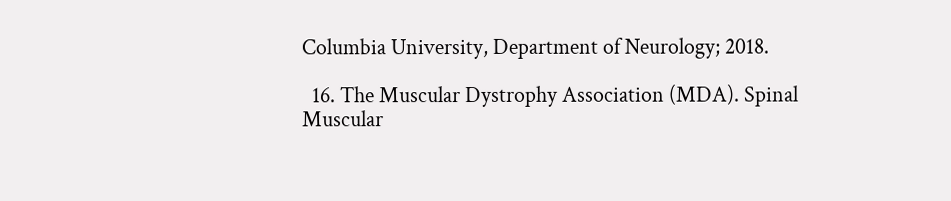Columbia University, Department of Neurology; 2018.

  16. The Muscular Dystrophy Association (MDA). Spinal Muscular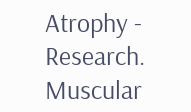Atrophy - Research. Muscular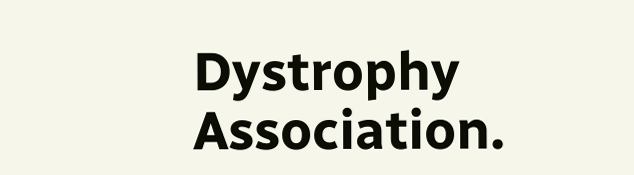Dystrophy Association.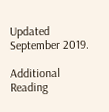Updated September 2019.

Additional Reading